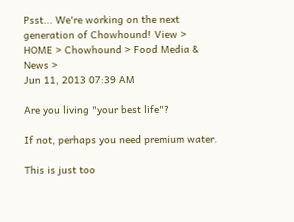Psst... We're working on the next generation of Chowhound! View >
HOME > Chowhound > Food Media & News >
Jun 11, 2013 07:39 AM

Are you living "your best life"?

If not, perhaps you need premium water.

This is just too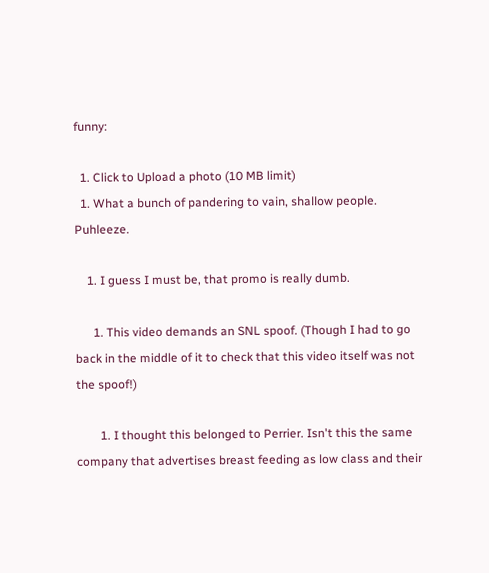funny:

  1. Click to Upload a photo (10 MB limit)
  1. What a bunch of pandering to vain, shallow people. Puhleeze.

    1. I guess I must be, that promo is really dumb.

      1. This video demands an SNL spoof. (Though I had to go back in the middle of it to check that this video itself was not the spoof!)

        1. I thought this belonged to Perrier. Isn't this the same company that advertises breast feeding as low class and their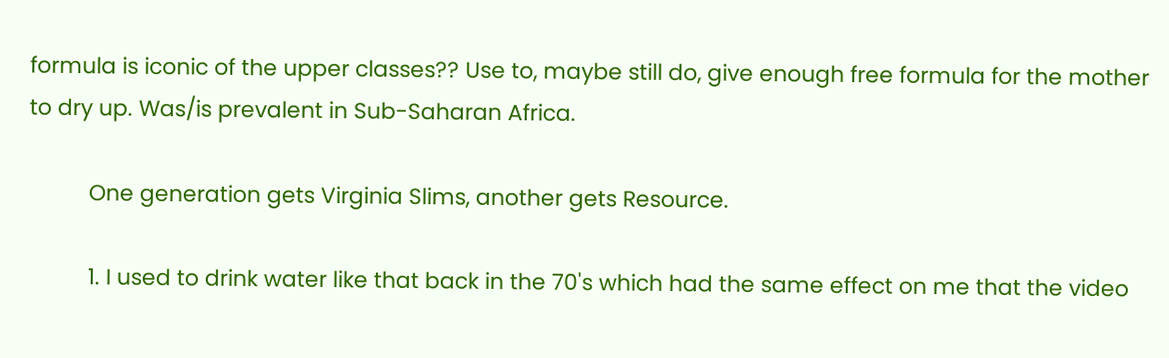formula is iconic of the upper classes?? Use to, maybe still do, give enough free formula for the mother to dry up. Was/is prevalent in Sub-Saharan Africa.

          One generation gets Virginia Slims, another gets Resource.

          1. I used to drink water like that back in the 70's which had the same effect on me that the video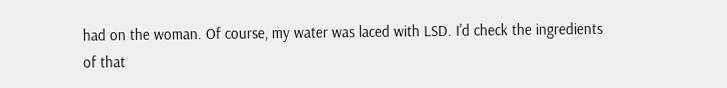had on the woman. Of course, my water was laced with LSD. I'd check the ingredients of that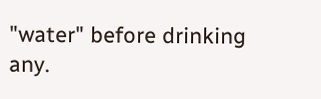"water" before drinking any.